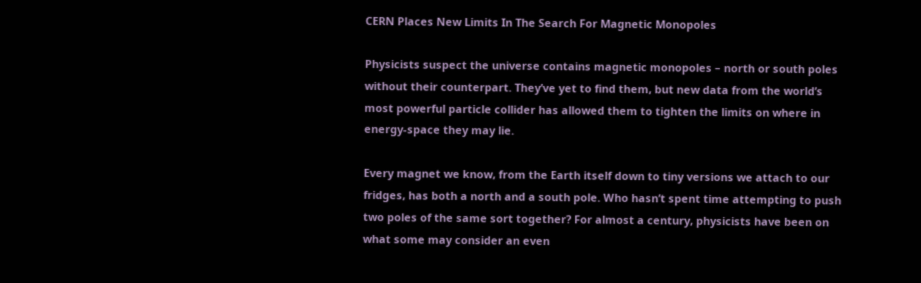CERN Places New Limits In The Search For Magnetic Monopoles

Physicists suspect the universe contains magnetic monopoles – north or south poles without their counterpart. They’ve yet to find them, but new data from the world’s most powerful particle collider has allowed them to tighten the limits on where in energy-space they may lie.

Every magnet we know, from the Earth itself down to tiny versions we attach to our fridges, has both a north and a south pole. Who hasn’t spent time attempting to push two poles of the same sort together? For almost a century, physicists have been on what some may consider an even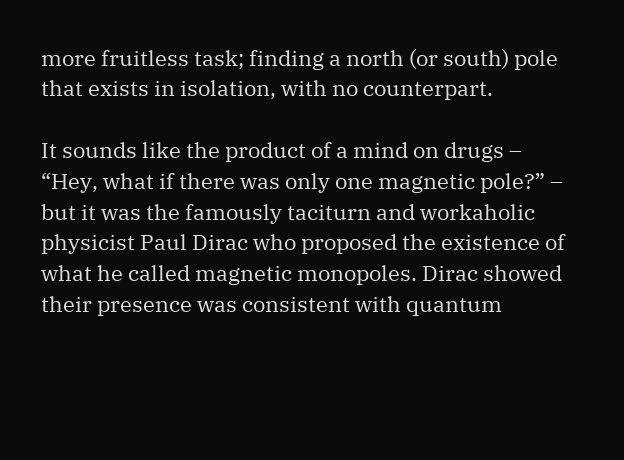more fruitless task; finding a north (or south) pole that exists in isolation, with no counterpart.

It sounds like the product of a mind on drugs – “Hey, what if there was only one magnetic pole?” – but it was the famously taciturn and workaholic physicist Paul Dirac who proposed the existence of what he called magnetic monopoles. Dirac showed their presence was consistent with quantum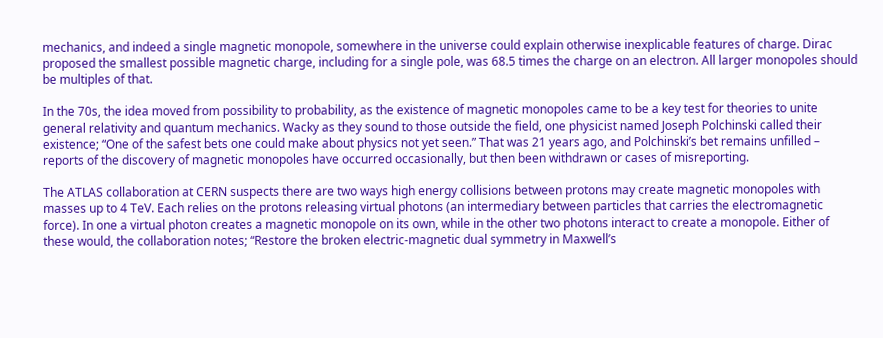mechanics, and indeed a single magnetic monopole, somewhere in the universe could explain otherwise inexplicable features of charge. Dirac proposed the smallest possible magnetic charge, including for a single pole, was 68.5 times the charge on an electron. All larger monopoles should be multiples of that.

In the 70s, the idea moved from possibility to probability, as the existence of magnetic monopoles came to be a key test for theories to unite general relativity and quantum mechanics. Wacky as they sound to those outside the field, one physicist named Joseph Polchinski called their existence; “One of the safest bets one could make about physics not yet seen.” That was 21 years ago, and Polchinski’s bet remains unfilled – reports of the discovery of magnetic monopoles have occurred occasionally, but then been withdrawn or cases of misreporting.

The ATLAS collaboration at CERN suspects there are two ways high energy collisions between protons may create magnetic monopoles with masses up to 4 TeV. Each relies on the protons releasing virtual photons (an intermediary between particles that carries the electromagnetic force). In one a virtual photon creates a magnetic monopole on its own, while in the other two photons interact to create a monopole. Either of these would, the collaboration notes; “Restore the broken electric-magnetic dual symmetry in Maxwell’s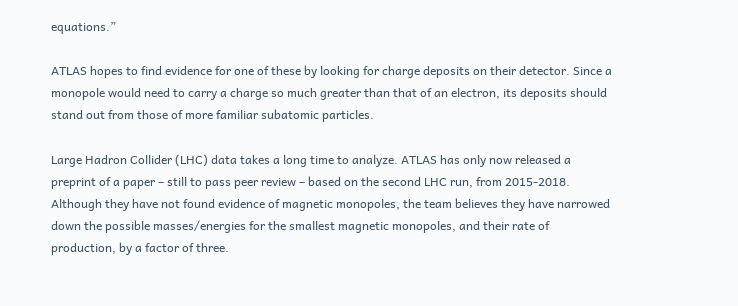equations.”

ATLAS hopes to find evidence for one of these by looking for charge deposits on their detector. Since a monopole would need to carry a charge so much greater than that of an electron, its deposits should stand out from those of more familiar subatomic particles.

Large Hadron Collider (LHC) data takes a long time to analyze. ATLAS has only now released a preprint of a paper – still to pass peer review – based on the second LHC run, from 2015-2018. Although they have not found evidence of magnetic monopoles, the team believes they have narrowed down the possible masses/energies for the smallest magnetic monopoles, and their rate of production, by a factor of three.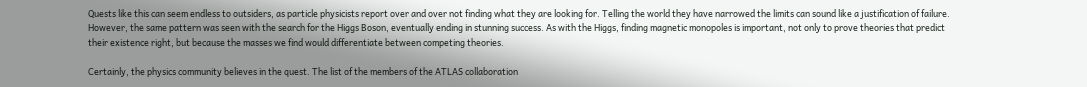Quests like this can seem endless to outsiders, as particle physicists report over and over not finding what they are looking for. Telling the world they have narrowed the limits can sound like a justification of failure. However, the same pattern was seen with the search for the Higgs Boson, eventually ending in stunning success. As with the Higgs, finding magnetic monopoles is important, not only to prove theories that predict their existence right, but because the masses we find would differentiate between competing theories.

Certainly, the physics community believes in the quest. The list of the members of the ATLAS collaboration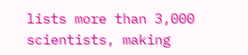lists more than 3,000 scientists, making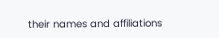their names and affiliations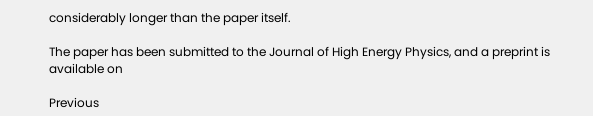considerably longer than the paper itself.

The paper has been submitted to the Journal of High Energy Physics, and a preprint is available on

Previous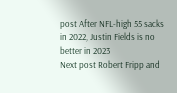post After NFL-high 55 sacks in 2022, Justin Fields is no better in 2023
Next post Robert Fripp and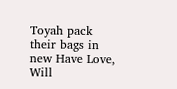Toyah pack their bags in new Have Love, Will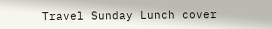Travel Sunday Lunch cover